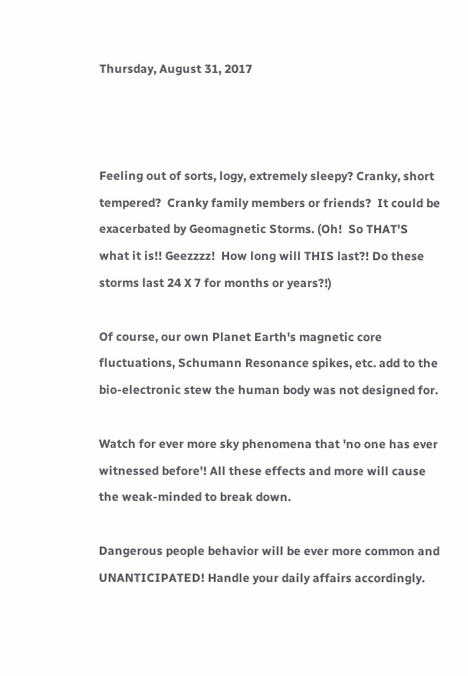Thursday, August 31, 2017



Feeling out of sorts, logy, extremely sleepy? Cranky, short tempered?  Cranky family members or friends?  It could be exacerbated by Geomagnetic Storms. (Oh!  So THAT'S what it is!! Geezzzz!  How long will THIS last?! Do these storms last 24 X 7 for months or years?!)

Of course, our own Planet Earth's magnetic core fluctuations, Schumann Resonance spikes, etc. add to the bio-electronic stew the human body was not designed for.

Watch for ever more sky phenomena that 'no one has ever witnessed before'! All these effects and more will cause the weak-minded to break down.

Dangerous people behavior will be ever more common and UNANTICIPATED! Handle your daily affairs accordingly.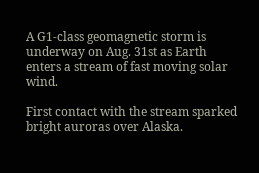A G1-class geomagnetic storm is underway on Aug. 31st as Earth enters a stream of fast moving solar wind.

First contact with the stream sparked bright auroras over Alaska.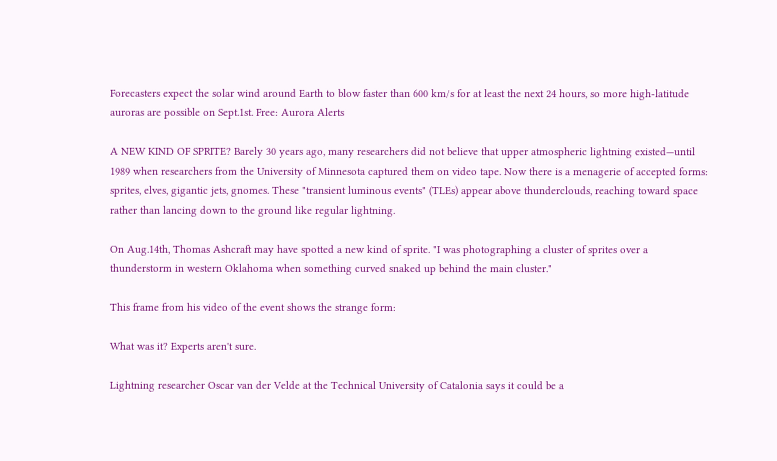Forecasters expect the solar wind around Earth to blow faster than 600 km/s for at least the next 24 hours, so more high-latitude auroras are possible on Sept.1st. Free: Aurora Alerts

A NEW KIND OF SPRITE? Barely 30 years ago, many researchers did not believe that upper atmospheric lightning existed—until 1989 when researchers from the University of Minnesota captured them on video tape. Now there is a menagerie of accepted forms: sprites, elves, gigantic jets, gnomes. These "transient luminous events" (TLEs) appear above thunderclouds, reaching toward space rather than lancing down to the ground like regular lightning.

On Aug.14th, Thomas Ashcraft may have spotted a new kind of sprite. "I was photographing a cluster of sprites over a thunderstorm in western Oklahoma when something curved snaked up behind the main cluster."

This frame from his video of the event shows the strange form:

What was it? Experts aren't sure.

Lightning researcher Oscar van der Velde at the Technical University of Catalonia says it could be a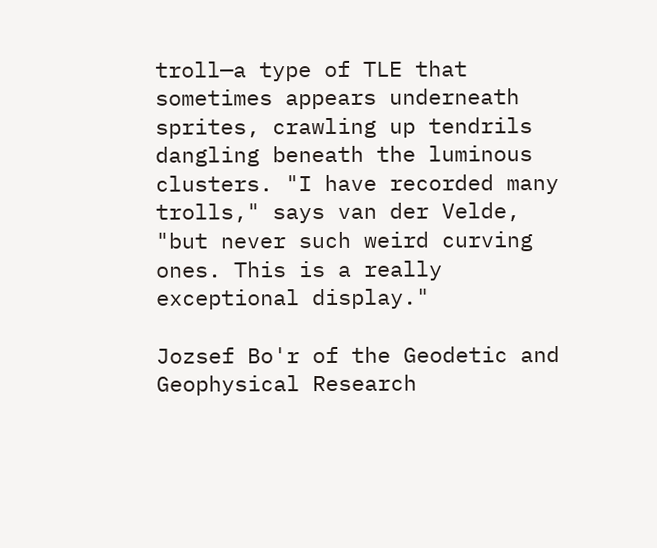troll—a type of TLE that sometimes appears underneath sprites, crawling up tendrils dangling beneath the luminous clusters. "I have recorded many trolls," says van der Velde, "but never such weird curving ones. This is a really exceptional display."

Jozsef Bo'r of the Geodetic and Geophysical Research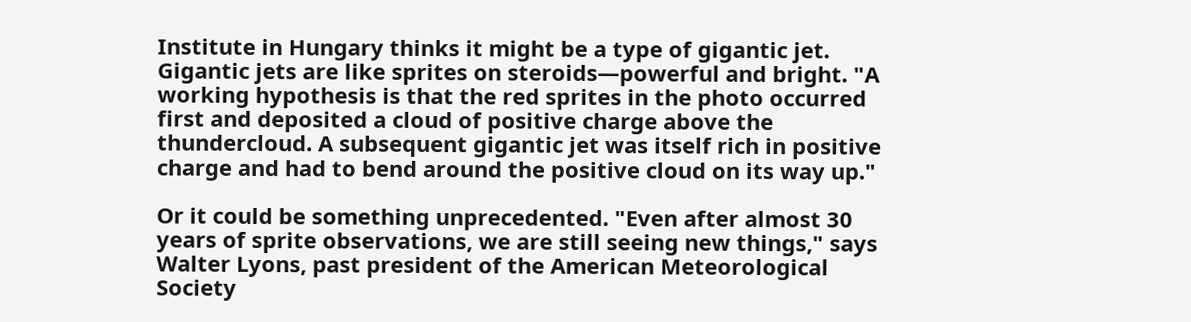Institute in Hungary thinks it might be a type of gigantic jet. Gigantic jets are like sprites on steroids—powerful and bright. "A working hypothesis is that the red sprites in the photo occurred first and deposited a cloud of positive charge above the thundercloud. A subsequent gigantic jet was itself rich in positive charge and had to bend around the positive cloud on its way up."

Or it could be something unprecedented. "Even after almost 30 years of sprite observations, we are still seeing new things," says Walter Lyons, past president of the American Meteorological Society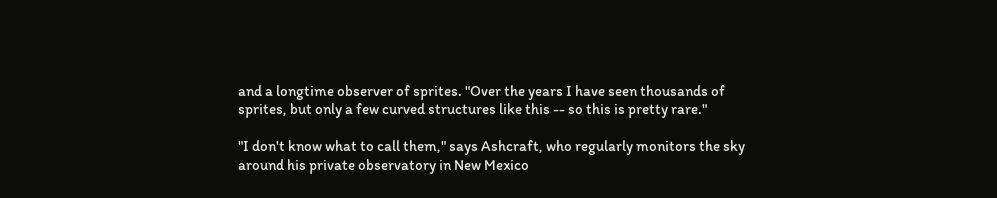and a longtime observer of sprites. "Over the years I have seen thousands of sprites, but only a few curved structures like this -- so this is pretty rare."

"I don't know what to call them," says Ashcraft, who regularly monitors the sky around his private observatory in New Mexico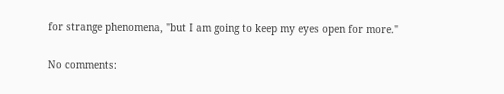for strange phenomena, "but I am going to keep my eyes open for more."

No comments: